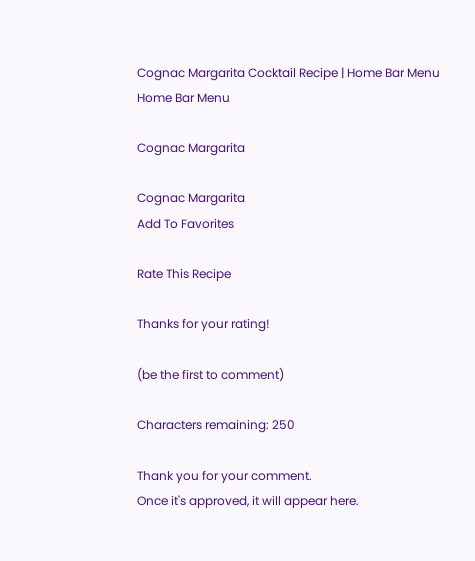Cognac Margarita Cocktail Recipe | Home Bar Menu
Home Bar Menu

Cognac Margarita

Cognac Margarita
Add To Favorites

Rate This Recipe

Thanks for your rating!

(be the first to comment)

Characters remaining: 250

Thank you for your comment.
Once it's approved, it will appear here.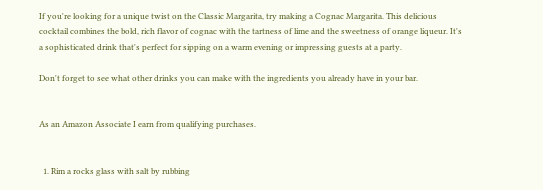If you're looking for a unique twist on the Classic Margarita, try making a Cognac Margarita. This delicious cocktail combines the bold, rich flavor of cognac with the tartness of lime and the sweetness of orange liqueur. It's a sophisticated drink that's perfect for sipping on a warm evening or impressing guests at a party.

Don't forget to see what other drinks you can make with the ingredients you already have in your bar.


As an Amazon Associate I earn from qualifying purchases.


  1. Rim a rocks glass with salt by rubbing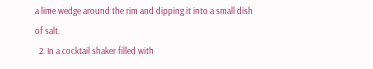a lime wedge around the rim and dipping it into a small dish of salt.
  2. In a cocktail shaker filled with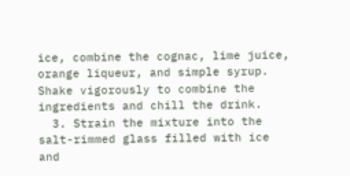ice, combine the cognac, lime juice, orange liqueur, and simple syrup. Shake vigorously to combine the ingredients and chill the drink.
  3. Strain the mixture into the salt-rimmed glass filled with ice and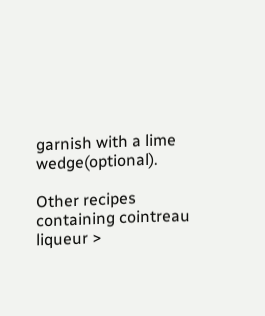garnish with a lime wedge(optional).

Other recipes containing cointreau liqueur >